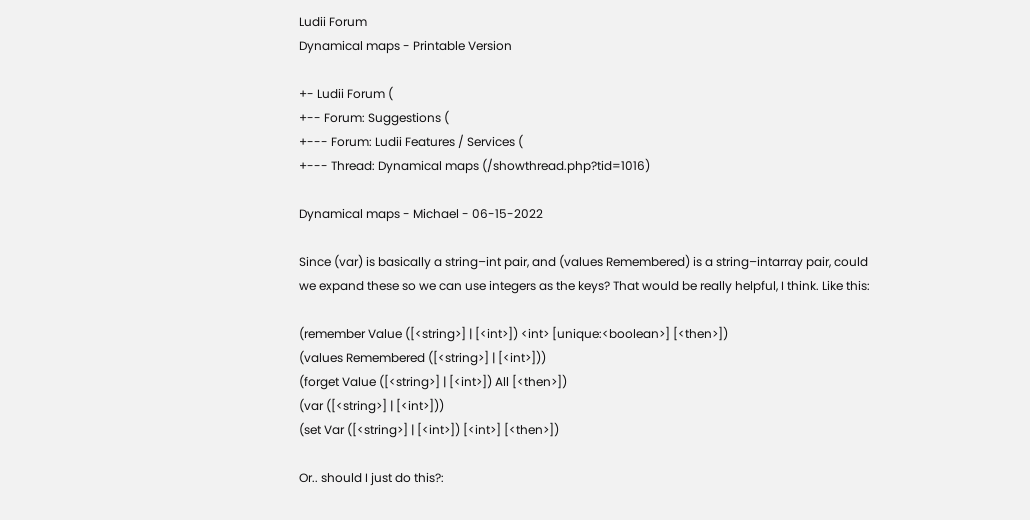Ludii Forum
Dynamical maps - Printable Version

+- Ludii Forum (
+-- Forum: Suggestions (
+--- Forum: Ludii Features / Services (
+--- Thread: Dynamical maps (/showthread.php?tid=1016)

Dynamical maps - Michael - 06-15-2022

Since (var) is basically a string–int pair, and (values Remembered) is a string–intarray pair, could we expand these so we can use integers as the keys? That would be really helpful, I think. Like this:

(remember Value ([<string>] | [<int>]) <int> [unique:<boolean>] [<then>])
(values Remembered ([<string>] | [<int>]))
(forget Value ([<string>] | [<int>]) All [<then>])
(var ([<string>] | [<int>]))
(set Var ([<string>] | [<int>]) [<int>] [<then>])

Or.. should I just do this?: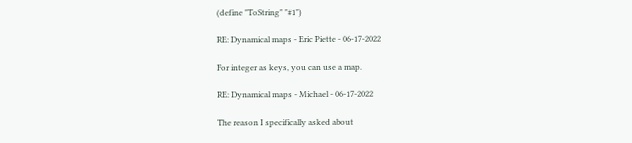(define "ToString" "#1")

RE: Dynamical maps - Eric Piette - 06-17-2022

For integer as keys, you can use a map.

RE: Dynamical maps - Michael - 06-17-2022

The reason I specifically asked about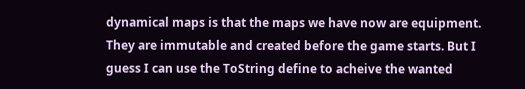dynamical maps is that the maps we have now are equipment. They are immutable and created before the game starts. But I guess I can use the ToString define to acheive the wanted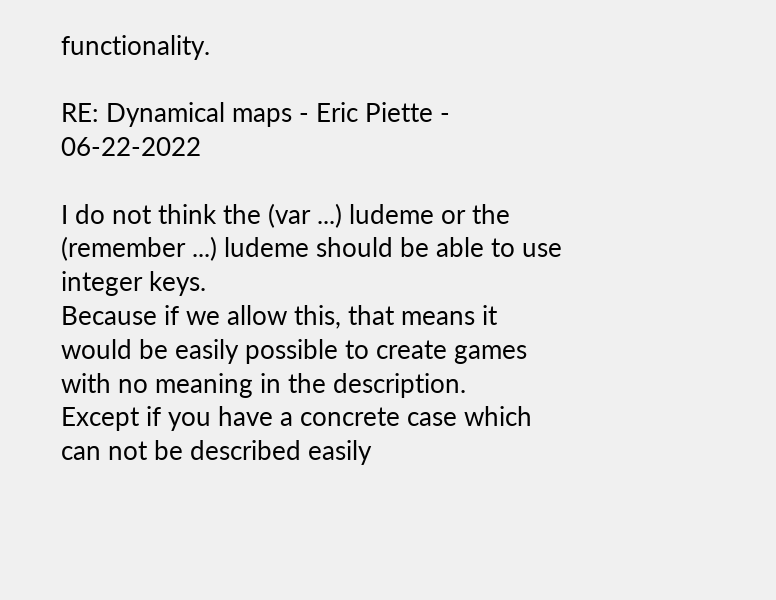functionality.

RE: Dynamical maps - Eric Piette - 06-22-2022

I do not think the (var ...) ludeme or the (remember ...) ludeme should be able to use integer keys.
Because if we allow this, that means it would be easily possible to create games with no meaning in the description.
Except if you have a concrete case which can not be described easily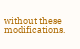without these modifications.